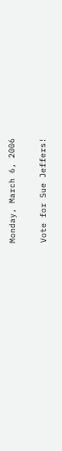Monday, March 6, 2006

Vote for Sue Jeffers!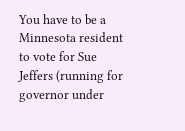You have to be a Minnesota resident to vote for Sue Jeffers (running for governor under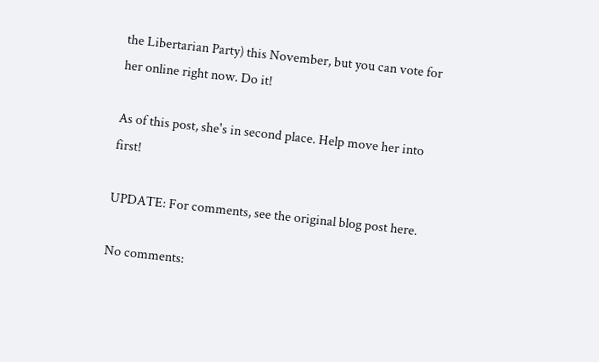the Libertarian Party) this November, but you can vote for her online right now. Do it!

As of this post, she's in second place. Help move her into first!

UPDATE: For comments, see the original blog post here.

No comments: